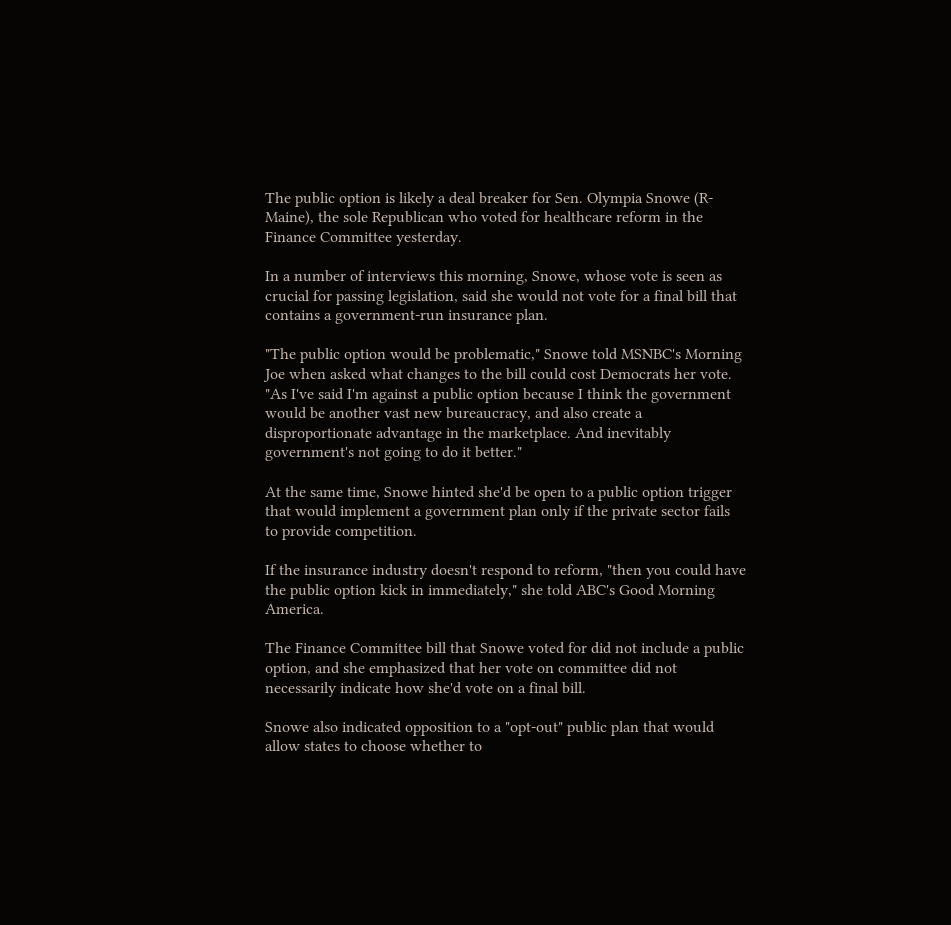The public option is likely a deal breaker for Sen. Olympia Snowe (R-Maine), the sole Republican who voted for healthcare reform in the Finance Committee yesterday.

In a number of interviews this morning, Snowe, whose vote is seen as crucial for passing legislation, said she would not vote for a final bill that contains a government-run insurance plan.

"The public option would be problematic," Snowe told MSNBC's Morning Joe when asked what changes to the bill could cost Democrats her vote. "As I've said I'm against a public option because I think the government would be another vast new bureaucracy, and also create a disproportionate advantage in the marketplace. And inevitably government's not going to do it better."

At the same time, Snowe hinted she'd be open to a public option trigger that would implement a government plan only if the private sector fails to provide competition.

If the insurance industry doesn't respond to reform, "then you could have the public option kick in immediately," she told ABC's Good Morning America.

The Finance Committee bill that Snowe voted for did not include a public option, and she emphasized that her vote on committee did not necessarily indicate how she'd vote on a final bill.

Snowe also indicated opposition to a "opt-out" public plan that would allow states to choose whether to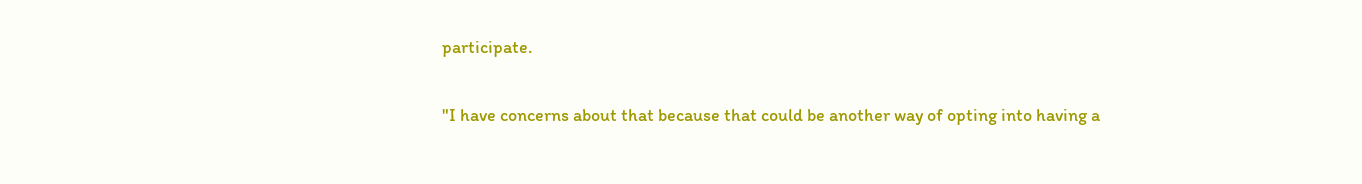participate.

"I have concerns about that because that could be another way of opting into having a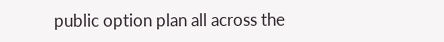public option plan all across the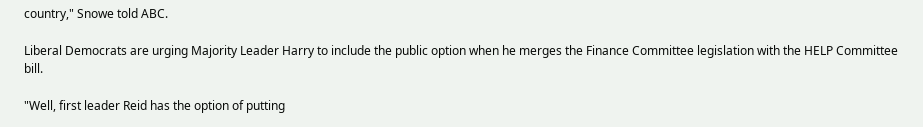country," Snowe told ABC.

Liberal Democrats are urging Majority Leader Harry to include the public option when he merges the Finance Committee legislation with the HELP Committee bill.

"Well, first leader Reid has the option of putting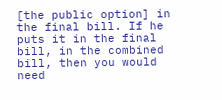[the public option] in the final bill. If he puts it in the final bill, in the combined bill, then you would need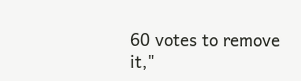60 votes to remove it,"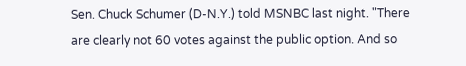Sen. Chuck Schumer (D-N.Y.) told MSNBC last night. "There are clearly not 60 votes against the public option. And so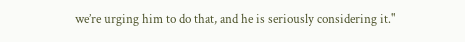we’re urging him to do that, and he is seriously considering it."